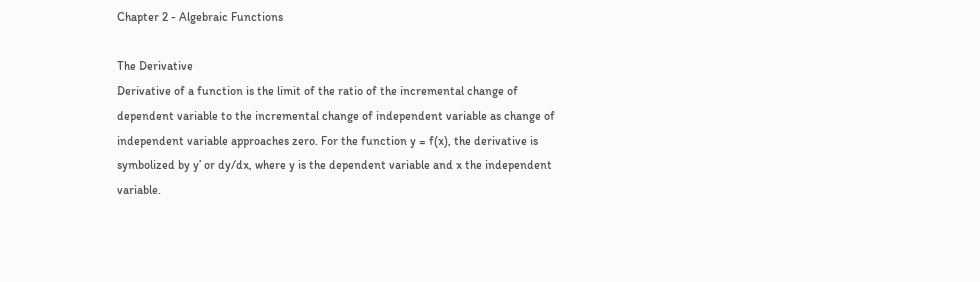Chapter 2 - Algebraic Functions

The Derivative
Derivative of a function is the limit of the ratio of the incremental change of dependent variable to the incremental change of independent variable as change of independent variable approaches zero. For the function y = f(x), the derivative is symbolized by y’ or dy/dx, where y is the dependent variable and x the independent variable.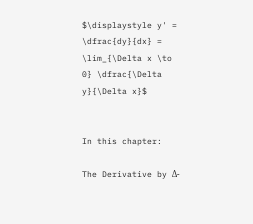$\displaystyle y' = \dfrac{dy}{dx} = \lim_{\Delta x \to 0} \dfrac{\Delta y}{\Delta x}$


In this chapter:

The Derivative by Δ-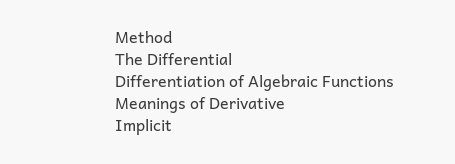Method
The Differential
Differentiation of Algebraic Functions
Meanings of Derivative
Implicit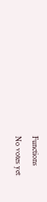Functions
No votes yet